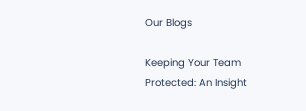Our Blogs

Keeping Your Team Protected: An Insight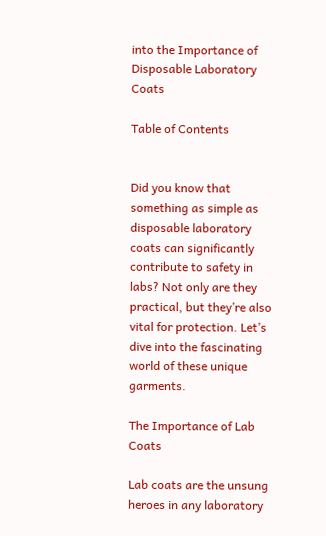into the Importance of Disposable Laboratory Coats

Table of Contents


Did you know that something as simple as disposable laboratory coats can significantly contribute to safety in labs? Not only are they practical, but they’re also vital for protection. Let’s dive into the fascinating world of these unique garments.

The Importance of Lab Coats

Lab coats are the unsung heroes in any laboratory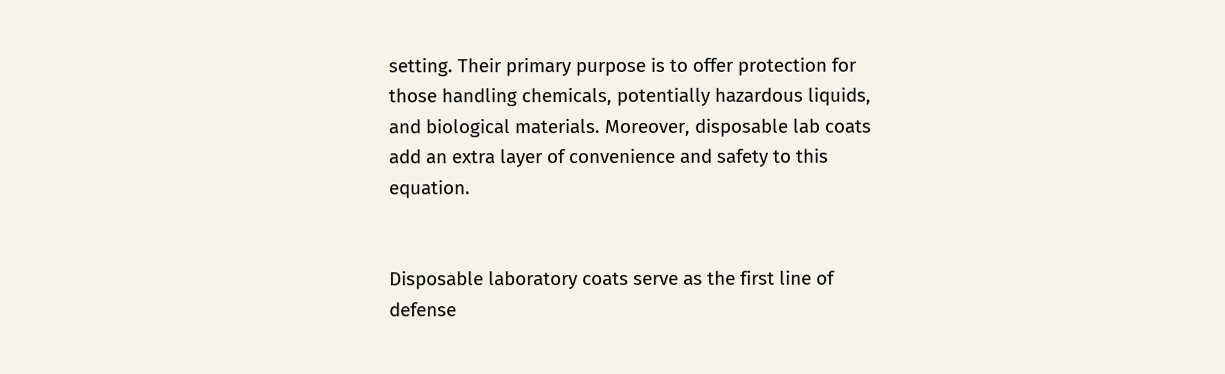setting. Their primary purpose is to offer protection for those handling chemicals, potentially hazardous liquids, and biological materials. Moreover, disposable lab coats add an extra layer of convenience and safety to this equation.


Disposable laboratory coats serve as the first line of defense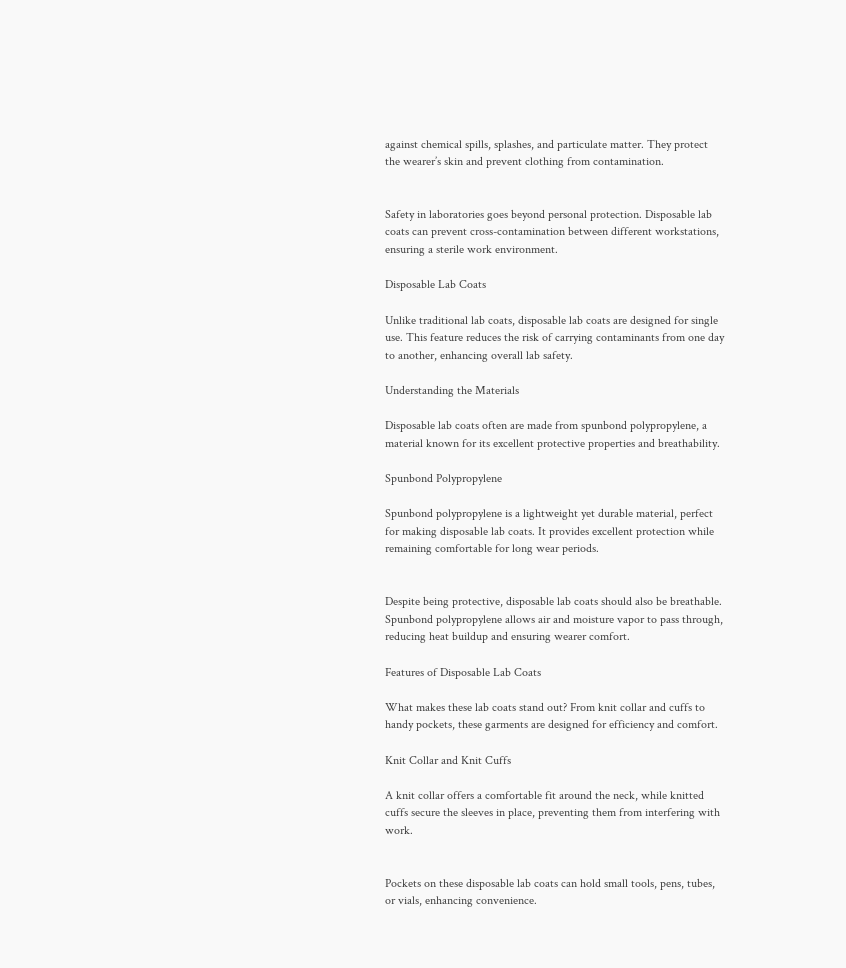against chemical spills, splashes, and particulate matter. They protect the wearer’s skin and prevent clothing from contamination.


Safety in laboratories goes beyond personal protection. Disposable lab coats can prevent cross-contamination between different workstations, ensuring a sterile work environment.

Disposable Lab Coats

Unlike traditional lab coats, disposable lab coats are designed for single use. This feature reduces the risk of carrying contaminants from one day to another, enhancing overall lab safety.

Understanding the Materials

Disposable lab coats often are made from spunbond polypropylene, a material known for its excellent protective properties and breathability.

Spunbond Polypropylene

Spunbond polypropylene is a lightweight yet durable material, perfect for making disposable lab coats. It provides excellent protection while remaining comfortable for long wear periods.


Despite being protective, disposable lab coats should also be breathable. Spunbond polypropylene allows air and moisture vapor to pass through, reducing heat buildup and ensuring wearer comfort.

Features of Disposable Lab Coats

What makes these lab coats stand out? From knit collar and cuffs to handy pockets, these garments are designed for efficiency and comfort.

Knit Collar and Knit Cuffs

A knit collar offers a comfortable fit around the neck, while knitted cuffs secure the sleeves in place, preventing them from interfering with work.


Pockets on these disposable lab coats can hold small tools, pens, tubes, or vials, enhancing convenience.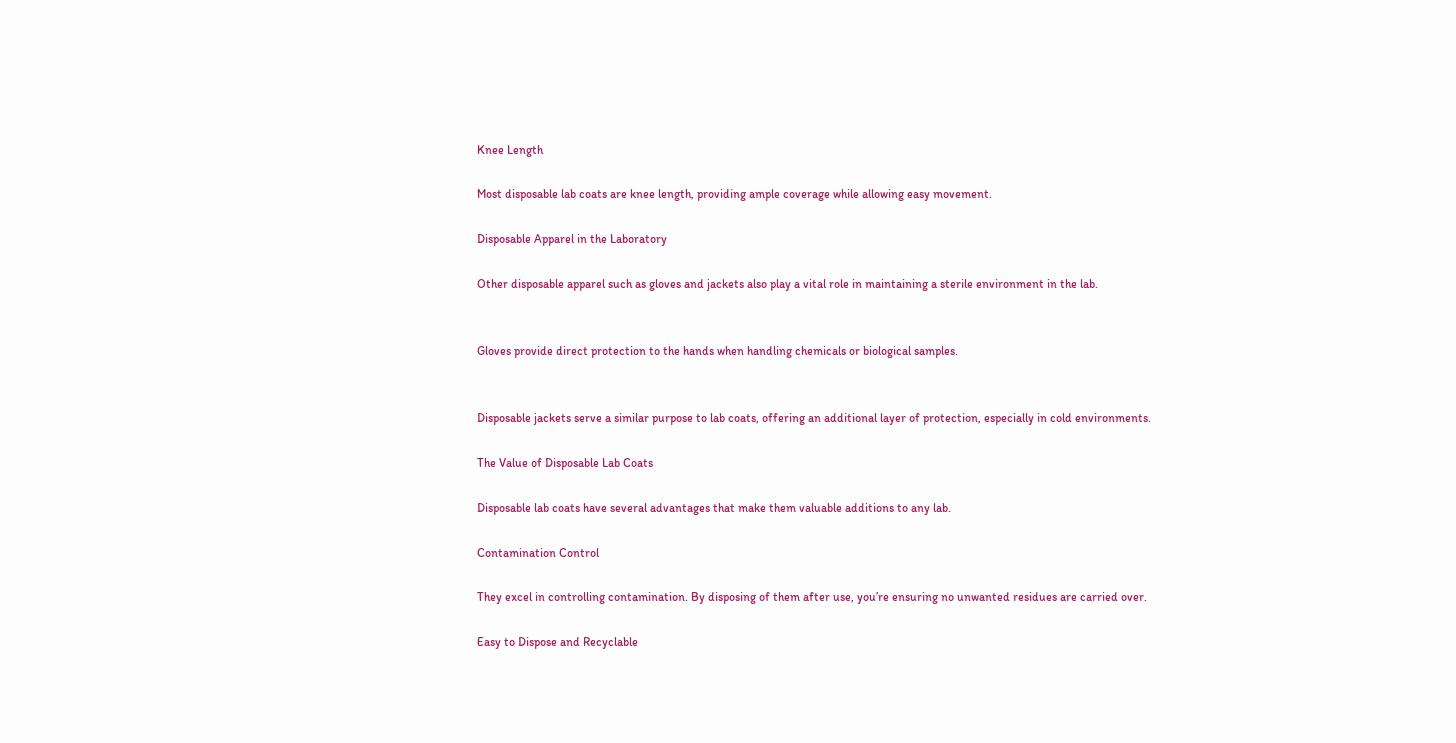Knee Length

Most disposable lab coats are knee length, providing ample coverage while allowing easy movement.

Disposable Apparel in the Laboratory

Other disposable apparel such as gloves and jackets also play a vital role in maintaining a sterile environment in the lab.


Gloves provide direct protection to the hands when handling chemicals or biological samples.


Disposable jackets serve a similar purpose to lab coats, offering an additional layer of protection, especially in cold environments.

The Value of Disposable Lab Coats

Disposable lab coats have several advantages that make them valuable additions to any lab.

Contamination Control

They excel in controlling contamination. By disposing of them after use, you’re ensuring no unwanted residues are carried over.

Easy to Dispose and Recyclable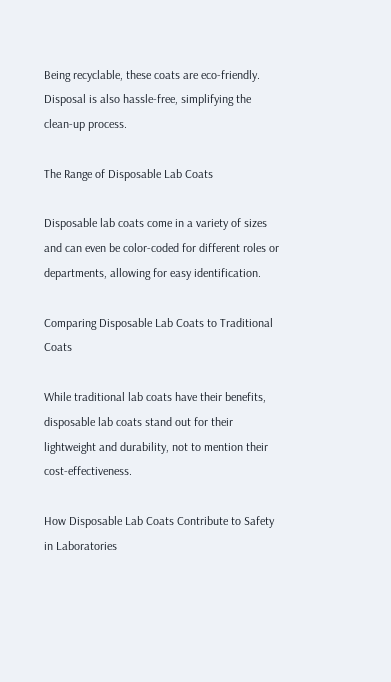Being recyclable, these coats are eco-friendly. Disposal is also hassle-free, simplifying the clean-up process.

The Range of Disposable Lab Coats

Disposable lab coats come in a variety of sizes and can even be color-coded for different roles or departments, allowing for easy identification.

Comparing Disposable Lab Coats to Traditional Coats

While traditional lab coats have their benefits, disposable lab coats stand out for their lightweight and durability, not to mention their cost-effectiveness.

How Disposable Lab Coats Contribute to Safety in Laboratories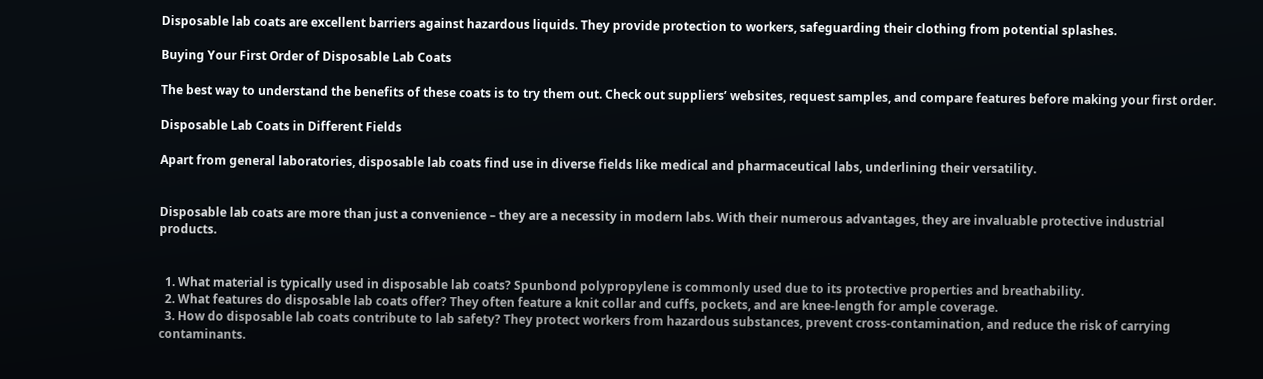Disposable lab coats are excellent barriers against hazardous liquids. They provide protection to workers, safeguarding their clothing from potential splashes.

Buying Your First Order of Disposable Lab Coats

The best way to understand the benefits of these coats is to try them out. Check out suppliers’ websites, request samples, and compare features before making your first order.

Disposable Lab Coats in Different Fields

Apart from general laboratories, disposable lab coats find use in diverse fields like medical and pharmaceutical labs, underlining their versatility.


Disposable lab coats are more than just a convenience – they are a necessity in modern labs. With their numerous advantages, they are invaluable protective industrial products.


  1. What material is typically used in disposable lab coats? Spunbond polypropylene is commonly used due to its protective properties and breathability.
  2. What features do disposable lab coats offer? They often feature a knit collar and cuffs, pockets, and are knee-length for ample coverage.
  3. How do disposable lab coats contribute to lab safety? They protect workers from hazardous substances, prevent cross-contamination, and reduce the risk of carrying contaminants.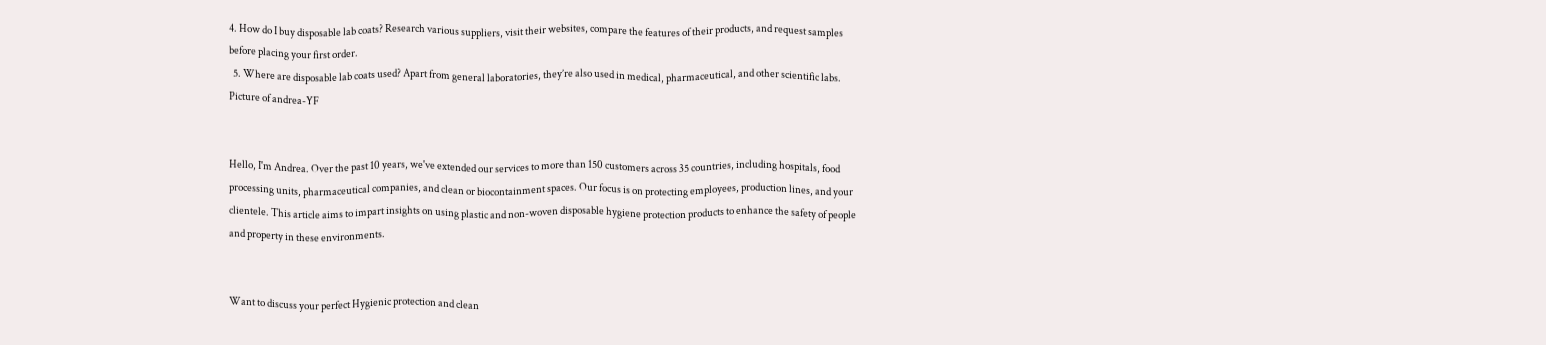4. How do I buy disposable lab coats? Research various suppliers, visit their websites, compare the features of their products, and request samples before placing your first order.
  5. Where are disposable lab coats used? Apart from general laboratories, they’re also used in medical, pharmaceutical, and other scientific labs.
Picture of andrea-YF


Hello, I'm Andrea. Over the past 10 years, we've extended our services to more than 150 customers across 35 countries, including hospitals, food processing units, pharmaceutical companies, and clean or biocontainment spaces. Our focus is on protecting employees, production lines, and your clientele. This article aims to impart insights on using plastic and non-woven disposable hygiene protection products to enhance the safety of people and property in these environments.


Want to discuss your perfect Hygienic protection and clean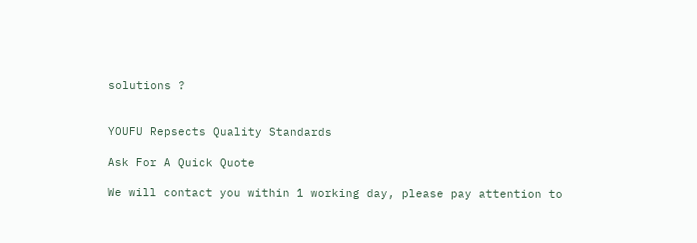solutions ?


YOUFU Repsects Quality Standards

Ask For A Quick Quote

We will contact you within 1 working day, please pay attention to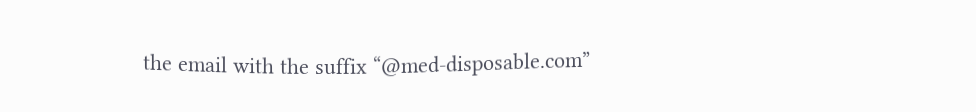the email with the suffix “@med-disposable.com”